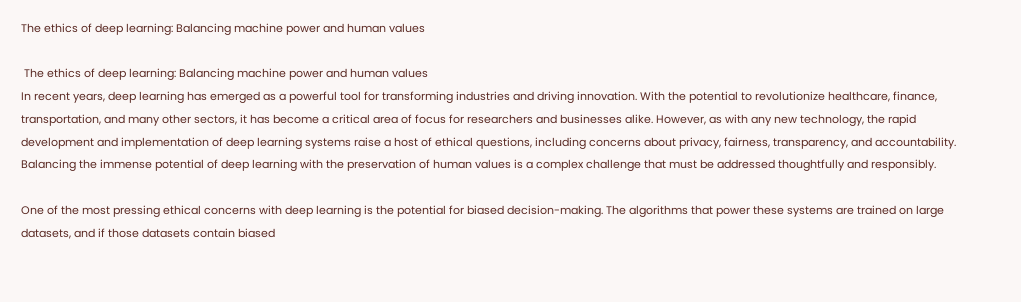The ethics of deep learning: Balancing machine power and human values

 The ethics of deep learning: Balancing machine power and human values
In recent years, deep learning has emerged as a powerful tool for transforming industries and driving innovation. With the potential to revolutionize healthcare, finance, transportation, and many other sectors, it has become a critical area of focus for researchers and businesses alike. However, as with any new technology, the rapid development and implementation of deep learning systems raise a host of ethical questions, including concerns about privacy, fairness, transparency, and accountability. Balancing the immense potential of deep learning with the preservation of human values is a complex challenge that must be addressed thoughtfully and responsibly.

One of the most pressing ethical concerns with deep learning is the potential for biased decision-making. The algorithms that power these systems are trained on large datasets, and if those datasets contain biased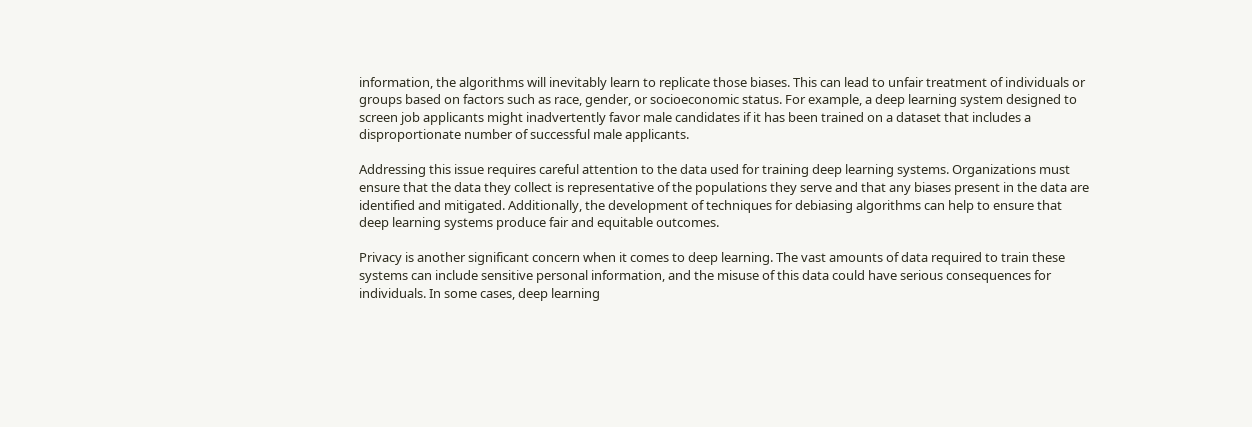information, the algorithms will inevitably learn to replicate those biases. This can lead to unfair treatment of individuals or groups based on factors such as race, gender, or socioeconomic status. For example, a deep learning system designed to screen job applicants might inadvertently favor male candidates if it has been trained on a dataset that includes a disproportionate number of successful male applicants.

Addressing this issue requires careful attention to the data used for training deep learning systems. Organizations must ensure that the data they collect is representative of the populations they serve and that any biases present in the data are identified and mitigated. Additionally, the development of techniques for debiasing algorithms can help to ensure that deep learning systems produce fair and equitable outcomes.

Privacy is another significant concern when it comes to deep learning. The vast amounts of data required to train these systems can include sensitive personal information, and the misuse of this data could have serious consequences for individuals. In some cases, deep learning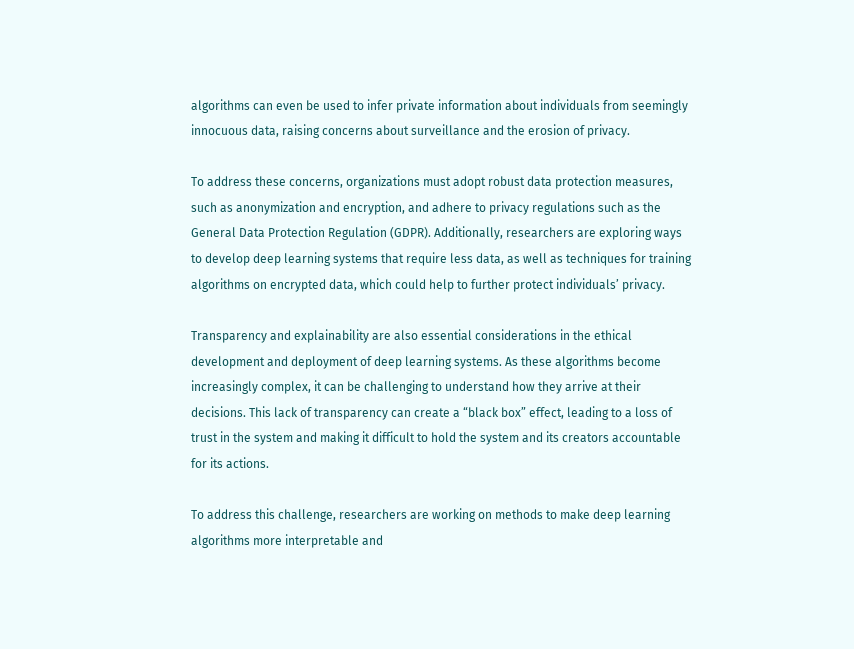algorithms can even be used to infer private information about individuals from seemingly innocuous data, raising concerns about surveillance and the erosion of privacy.

To address these concerns, organizations must adopt robust data protection measures, such as anonymization and encryption, and adhere to privacy regulations such as the General Data Protection Regulation (GDPR). Additionally, researchers are exploring ways to develop deep learning systems that require less data, as well as techniques for training algorithms on encrypted data, which could help to further protect individuals’ privacy.

Transparency and explainability are also essential considerations in the ethical development and deployment of deep learning systems. As these algorithms become increasingly complex, it can be challenging to understand how they arrive at their decisions. This lack of transparency can create a “black box” effect, leading to a loss of trust in the system and making it difficult to hold the system and its creators accountable for its actions.

To address this challenge, researchers are working on methods to make deep learning algorithms more interpretable and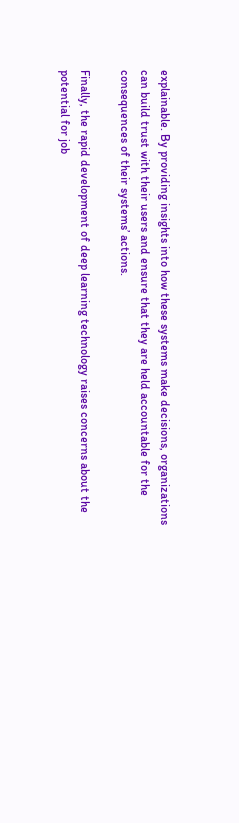explainable. By providing insights into how these systems make decisions, organizations can build trust with their users and ensure that they are held accountable for the consequences of their systems’ actions.

Finally, the rapid development of deep learning technology raises concerns about the potential for job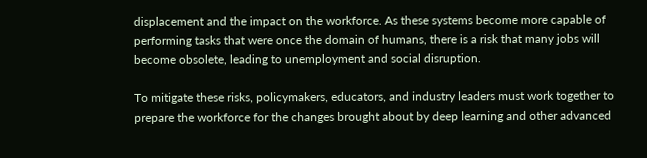displacement and the impact on the workforce. As these systems become more capable of performing tasks that were once the domain of humans, there is a risk that many jobs will become obsolete, leading to unemployment and social disruption.

To mitigate these risks, policymakers, educators, and industry leaders must work together to prepare the workforce for the changes brought about by deep learning and other advanced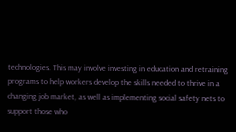technologies. This may involve investing in education and retraining programs to help workers develop the skills needed to thrive in a changing job market, as well as implementing social safety nets to support those who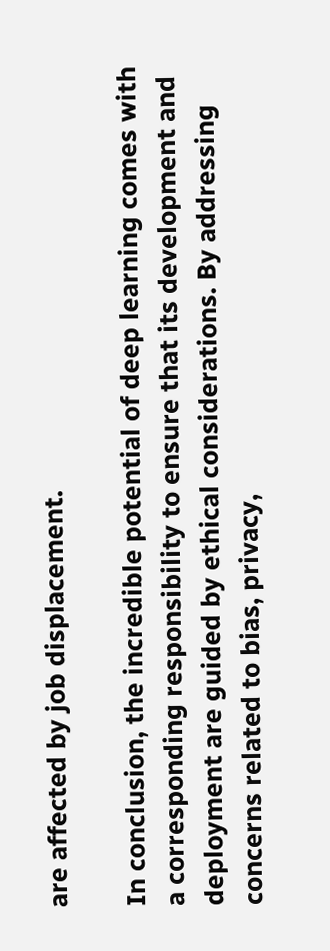are affected by job displacement.

In conclusion, the incredible potential of deep learning comes with a corresponding responsibility to ensure that its development and deployment are guided by ethical considerations. By addressing concerns related to bias, privacy,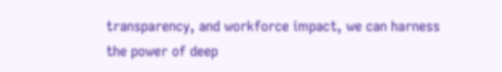transparency, and workforce impact, we can harness the power of deep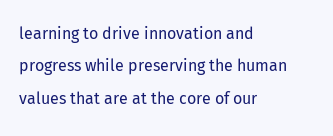learning to drive innovation and progress while preserving the human values that are at the core of our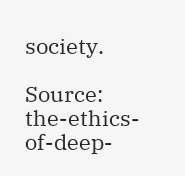society.

Source: the-ethics-of-deep-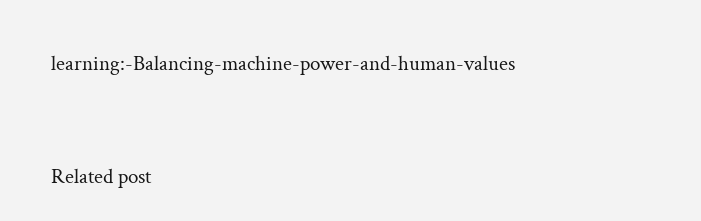learning:-Balancing-machine-power-and-human-values


Related post